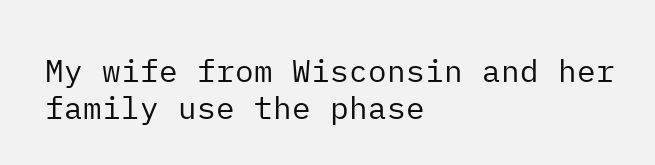My wife from Wisconsin and her family use the phase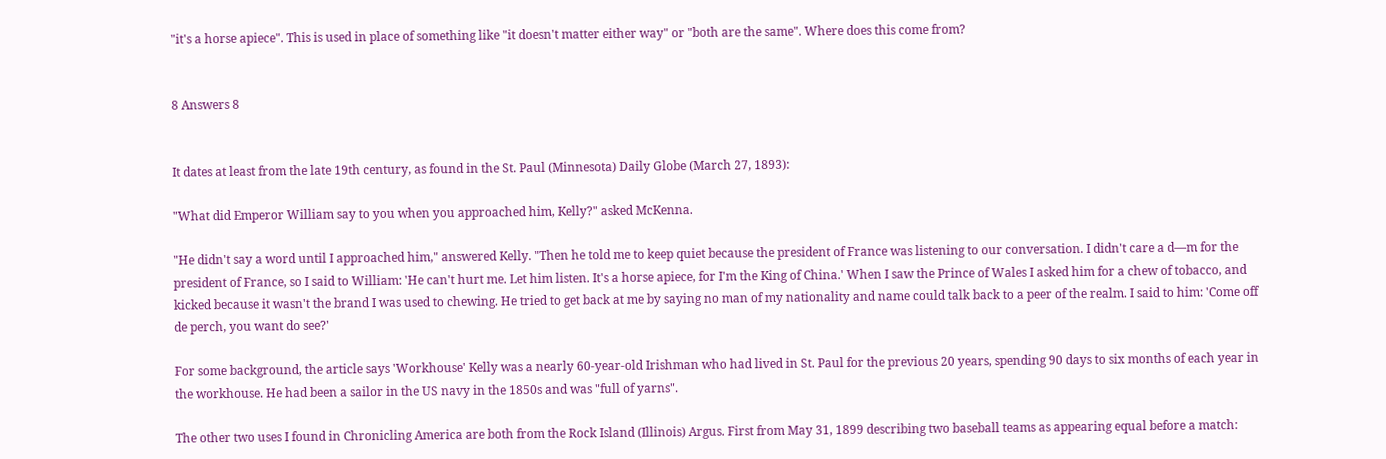"it's a horse apiece". This is used in place of something like "it doesn't matter either way" or "both are the same". Where does this come from?


8 Answers 8


It dates at least from the late 19th century, as found in the St. Paul (Minnesota) Daily Globe (March 27, 1893):

"What did Emperor William say to you when you approached him, Kelly?" asked McKenna.

"He didn't say a word until I approached him," answered Kelly. "Then he told me to keep quiet because the president of France was listening to our conversation. I didn't care a d—m for the president of France, so I said to William: 'He can't hurt me. Let him listen. It's a horse apiece, for I'm the King of China.' When I saw the Prince of Wales I asked him for a chew of tobacco, and kicked because it wasn't the brand I was used to chewing. He tried to get back at me by saying no man of my nationality and name could talk back to a peer of the realm. I said to him: 'Come off de perch, you want do see?'

For some background, the article says 'Workhouse' Kelly was a nearly 60-year-old Irishman who had lived in St. Paul for the previous 20 years, spending 90 days to six months of each year in the workhouse. He had been a sailor in the US navy in the 1850s and was "full of yarns".

The other two uses I found in Chronicling America are both from the Rock Island (Illinois) Argus. First from May 31, 1899 describing two baseball teams as appearing equal before a match: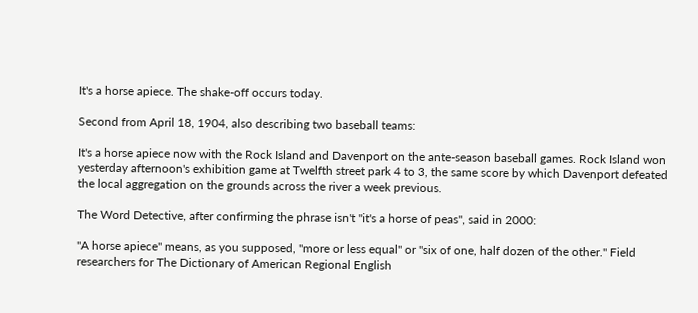It's a horse apiece. The shake-off occurs today.

Second from April 18, 1904, also describing two baseball teams:

It's a horse apiece now with the Rock Island and Davenport on the ante-season baseball games. Rock Island won yesterday afternoon's exhibition game at Twelfth street park 4 to 3, the same score by which Davenport defeated the local aggregation on the grounds across the river a week previous.

The Word Detective, after confirming the phrase isn't "it's a horse of peas", said in 2000:

"A horse apiece" means, as you supposed, "more or less equal" or "six of one, half dozen of the other." Field researchers for The Dictionary of American Regional English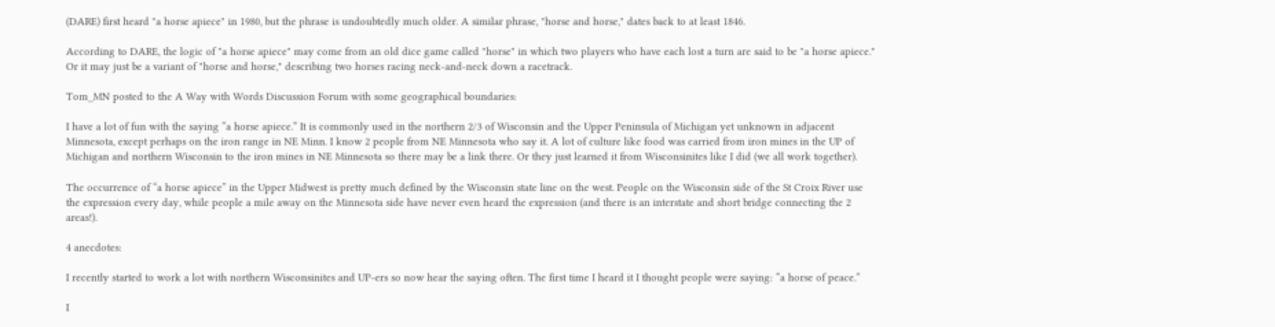(DARE) first heard "a horse apiece" in 1980, but the phrase is undoubtedly much older. A similar phrase, "horse and horse," dates back to at least 1846.

According to DARE, the logic of "a horse apiece" may come from an old dice game called "horse" in which two players who have each lost a turn are said to be "a horse apiece." Or it may just be a variant of "horse and horse," describing two horses racing neck-and-neck down a racetrack.

Tom_MN posted to the A Way with Words Discussion Forum with some geographical boundaries:

I have a lot of fun with the saying “a horse apiece.” It is commonly used in the northern 2/3 of Wisconsin and the Upper Peninsula of Michigan yet unknown in adjacent Minnesota, except perhaps on the iron range in NE Minn. I know 2 people from NE Minnesota who say it. A lot of culture like food was carried from iron mines in the UP of Michigan and northern Wisconsin to the iron mines in NE Minnesota so there may be a link there. Or they just learned it from Wisconsinites like I did (we all work together).

The occurrence of “a horse apiece” in the Upper Midwest is pretty much defined by the Wisconsin state line on the west. People on the Wisconsin side of the St Croix River use the expression every day, while people a mile away on the Minnesota side have never even heard the expression (and there is an interstate and short bridge connecting the 2 areas!).

4 anecdotes:

I recently started to work a lot with northern Wisconsinites and UP-ers so now hear the saying often. The first time I heard it I thought people were saying: “a horse of peace.”

I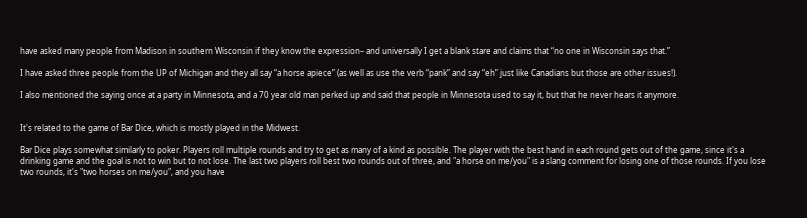have asked many people from Madison in southern Wisconsin if they know the expression– and universally I get a blank stare and claims that “no one in Wisconsin says that.”

I have asked three people from the UP of Michigan and they all say “a horse apiece” (as well as use the verb “pank” and say “eh” just like Canadians but those are other issues!).

I also mentioned the saying once at a party in Minnesota, and a 70 year old man perked up and said that people in Minnesota used to say it, but that he never hears it anymore.


It's related to the game of Bar Dice, which is mostly played in the Midwest.

Bar Dice plays somewhat similarly to poker. Players roll multiple rounds and try to get as many of a kind as possible. The player with the best hand in each round gets out of the game, since it's a drinking game and the goal is not to win but to not lose. The last two players roll best two rounds out of three, and "a horse on me/you" is a slang comment for losing one of those rounds. If you lose two rounds, it's "two horses on me/you", and you have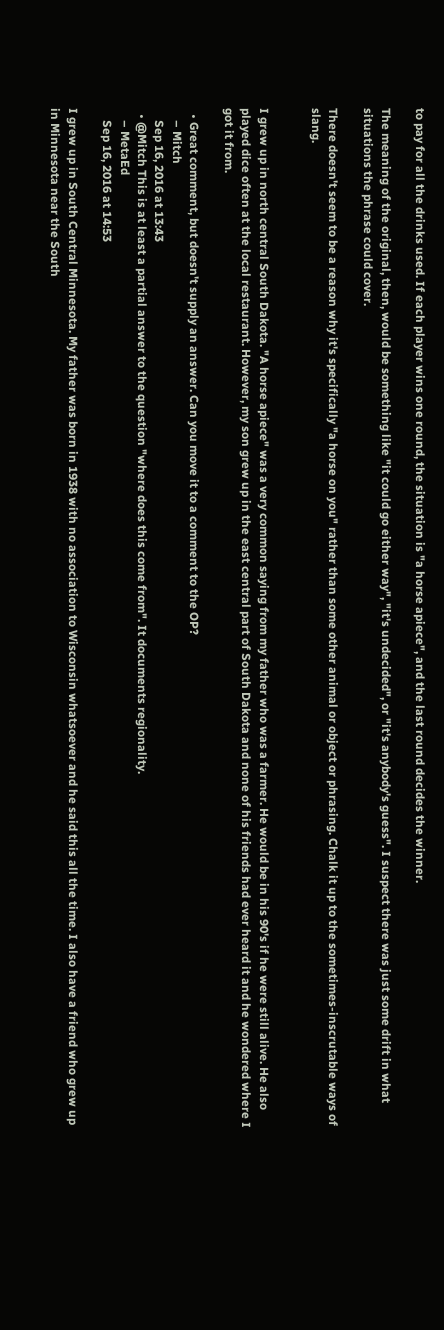to pay for all the drinks used. If each player wins one round, the situation is "a horse apiece", and the last round decides the winner.

The meaning of the original, then, would be something like "it could go either way", "it's undecided", or "it's anybody's guess". I suspect there was just some drift in what situations the phrase could cover.

There doesn't seem to be a reason why it's specifically "a horse on you" rather than some other animal or object or phrasing. Chalk it up to the sometimes-inscrutable ways of slang.


I grew up in north central South Dakota. "A horse apiece" was a very common saying from my father who was a farmer. He would be in his 90's if he were still alive. He also played dice often at the local restaurant. However, my son grew up in the east central part of South Dakota and none of his friends had ever heard it and he wondered where I got it from.

  • Great comment, but doesn't supply an answer. Can you move it to a comment to the OP?
    – Mitch
    Sep 16, 2016 at 13:43
  • @Mitch This is at least a partial answer to the question "where does this come from". It documents regionality.
    – MetaEd
    Sep 16, 2016 at 14:53

I grew up in South Central Minnesota. My father was born in 1938 with no association to Wisconsin whatsoever and he said this all the time. I also have a friend who grew up in Minnesota near the South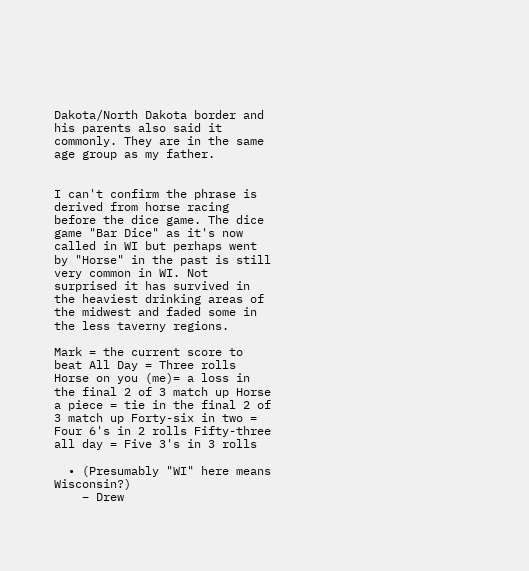Dakota/North Dakota border and his parents also said it commonly. They are in the same age group as my father.


I can't confirm the phrase is derived from horse racing before the dice game. The dice game "Bar Dice" as it's now called in WI but perhaps went by "Horse" in the past is still very common in WI. Not surprised it has survived in the heaviest drinking areas of the midwest and faded some in the less taverny regions.

Mark = the current score to beat All Day = Three rolls Horse on you (me)= a loss in the final 2 of 3 match up Horse a piece = tie in the final 2 of 3 match up Forty-six in two = Four 6's in 2 rolls Fifty-three all day = Five 3's in 3 rolls

  • (Presumably "WI" here means Wisconsin?)
    – Drew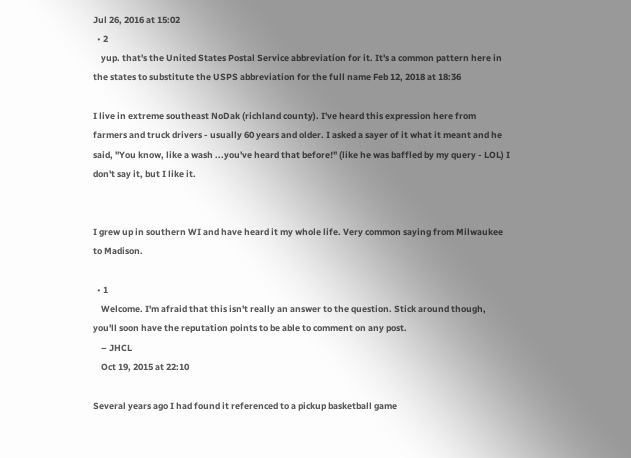Jul 26, 2016 at 15:02
  • 2
    yup. that's the United States Postal Service abbreviation for it. It's a common pattern here in the states to substitute the USPS abbreviation for the full name Feb 12, 2018 at 18:36

I live in extreme southeast NoDak (richland county). I've heard this expression here from farmers and truck drivers - usually 60 years and older. I asked a sayer of it what it meant and he said, "You know, like a wash ...you've heard that before!" (like he was baffled by my query - LOL) I don't say it, but I like it.


I grew up in southern WI and have heard it my whole life. Very common saying from Milwaukee to Madison.

  • 1
    Welcome. I'm afraid that this isn't really an answer to the question. Stick around though, you'll soon have the reputation points to be able to comment on any post.
    – JHCL
    Oct 19, 2015 at 22:10

Several years ago I had found it referenced to a pickup basketball game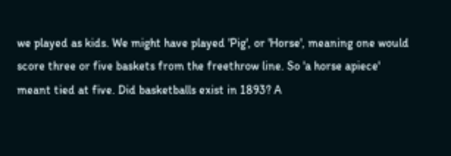we played as kids. We might have played 'Pig', or 'Horse', meaning one would score three or five baskets from the freethrow line. So 'a horse apiece' meant tied at five. Did basketballs exist in 1893? A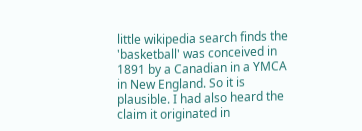little wikipedia search finds the 'basketball' was conceived in 1891 by a Canadian in a YMCA in New England. So it is plausible. I had also heard the claim it originated in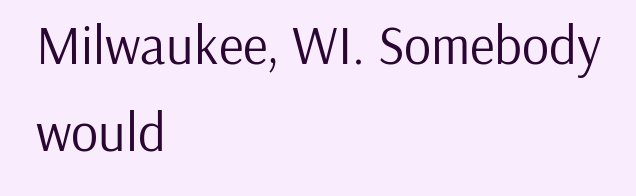Milwaukee, WI. Somebody would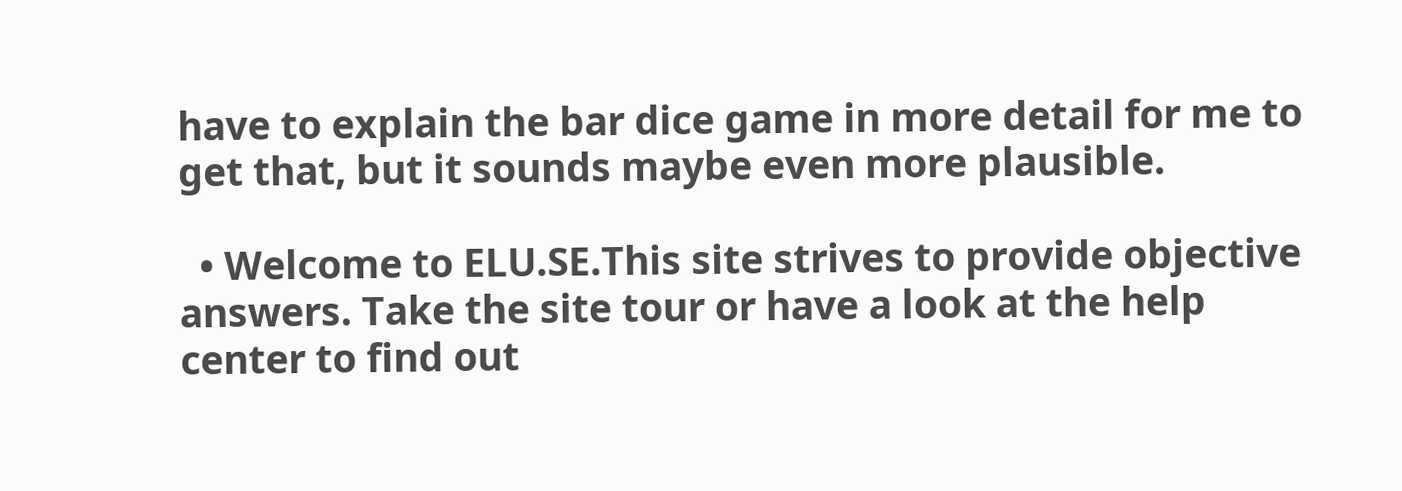have to explain the bar dice game in more detail for me to get that, but it sounds maybe even more plausible.

  • Welcome to ELU.SE.This site strives to provide objective answers. Take the site tour or have a look at the help center to find out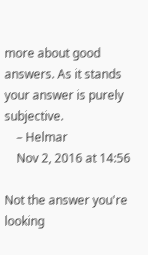more about good answers. As it stands your answer is purely subjective.
    – Helmar
    Nov 2, 2016 at 14:56

Not the answer you're looking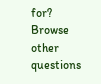for? Browse other questions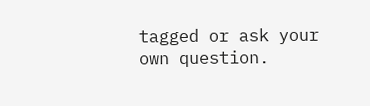tagged or ask your own question.